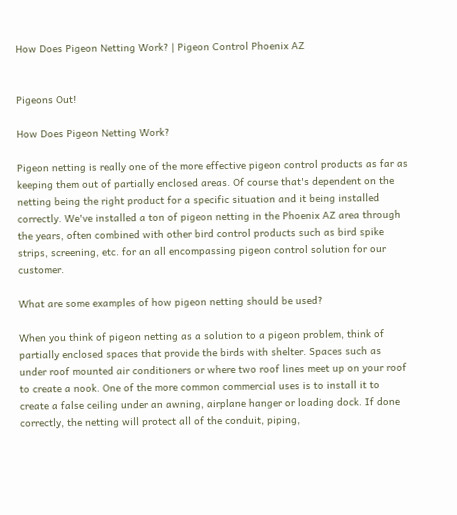How Does Pigeon Netting Work? | Pigeon Control Phoenix AZ


Pigeons Out!

How Does Pigeon Netting Work?

Pigeon netting is really one of the more effective pigeon control products as far as keeping them out of partially enclosed areas. Of course that's dependent on the netting being the right product for a specific situation and it being installed correctly. We've installed a ton of pigeon netting in the Phoenix AZ area through the years, often combined with other bird control products such as bird spike strips, screening, etc. for an all encompassing pigeon control solution for our customer.

What are some examples of how pigeon netting should be used?

When you think of pigeon netting as a solution to a pigeon problem, think of partially enclosed spaces that provide the birds with shelter. Spaces such as under roof mounted air conditioners or where two roof lines meet up on your roof to create a nook. One of the more common commercial uses is to install it to create a false ceiling under an awning, airplane hanger or loading dock. If done correctly, the netting will protect all of the conduit, piping,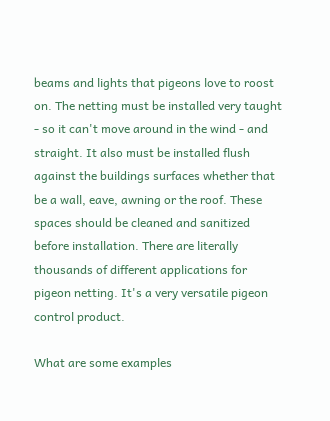beams and lights that pigeons love to roost on. The netting must be installed very taught - so it can't move around in the wind - and straight. It also must be installed flush against the buildings surfaces whether that be a wall, eave, awning or the roof. These spaces should be cleaned and sanitized before installation. There are literally thousands of different applications for pigeon netting. It's a very versatile pigeon control product.

What are some examples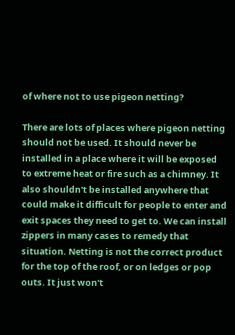of where not to use pigeon netting?

There are lots of places where pigeon netting should not be used. It should never be installed in a place where it will be exposed to extreme heat or fire such as a chimney. It also shouldn't be installed anywhere that could make it difficult for people to enter and exit spaces they need to get to. We can install zippers in many cases to remedy that situation. Netting is not the correct product for the top of the roof, or on ledges or pop outs. It just won't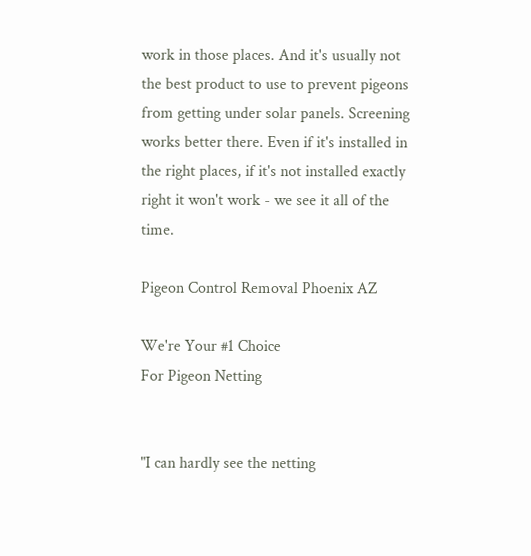work in those places. And it's usually not the best product to use to prevent pigeons from getting under solar panels. Screening works better there. Even if it's installed in the right places, if it's not installed exactly right it won't work - we see it all of the time.

Pigeon Control Removal Phoenix AZ

We're Your #1 Choice
For Pigeon Netting


"I can hardly see the netting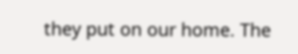they put on our home. The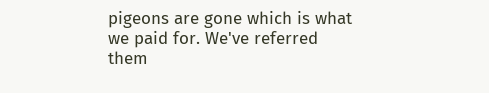pigeons are gone which is what we paid for. We've referred them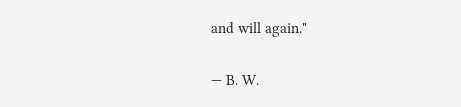and will again."

— B. W.